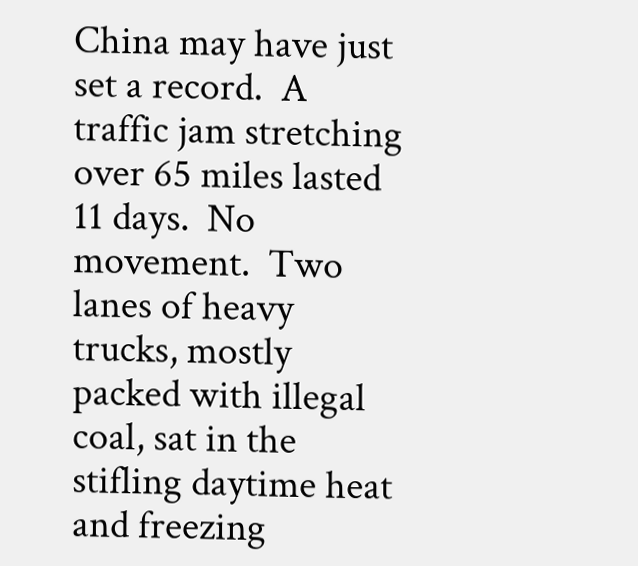China may have just set a record.  A traffic jam stretching over 65 miles lasted 11 days.  No movement.  Two lanes of heavy trucks, mostly packed with illegal coal, sat in the stifling daytime heat and freezing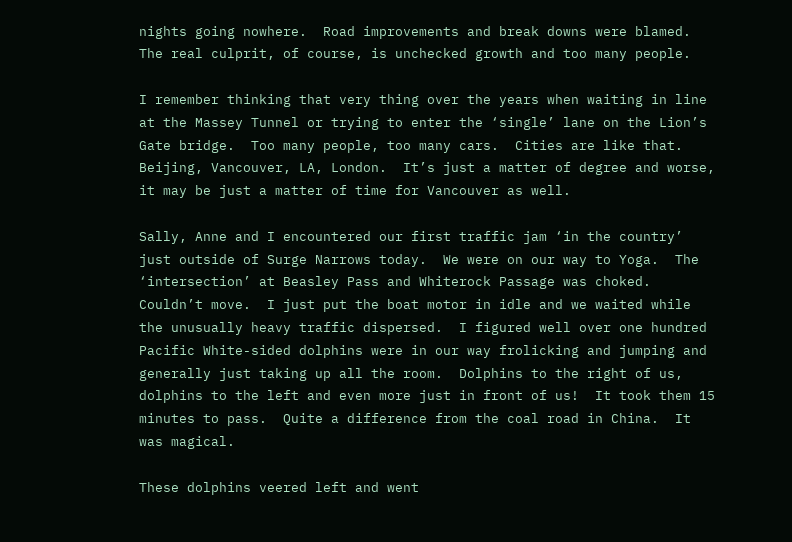nights going nowhere.  Road improvements and break downs were blamed.  The real culprit, of course, is unchecked growth and too many people.

I remember thinking that very thing over the years when waiting in line at the Massey Tunnel or trying to enter the ‘single’ lane on the Lion’s Gate bridge.  Too many people, too many cars.  Cities are like that.  Beijing, Vancouver, LA, London.  It’s just a matter of degree and worse, it may be just a matter of time for Vancouver as well.

Sally, Anne and I encountered our first traffic jam ‘in the country’ just outside of Surge Narrows today.  We were on our way to Yoga.  The ‘intersection’ at Beasley Pass and Whiterock Passage was choked.  Couldn’t move.  I just put the boat motor in idle and we waited while the unusually heavy traffic dispersed.  I figured well over one hundred Pacific White-sided dolphins were in our way frolicking and jumping and generally just taking up all the room.  Dolphins to the right of us, dolphins to the left and even more just in front of us!  It took them 15 minutes to pass.  Quite a difference from the coal road in China.  It was magical.

These dolphins veered left and went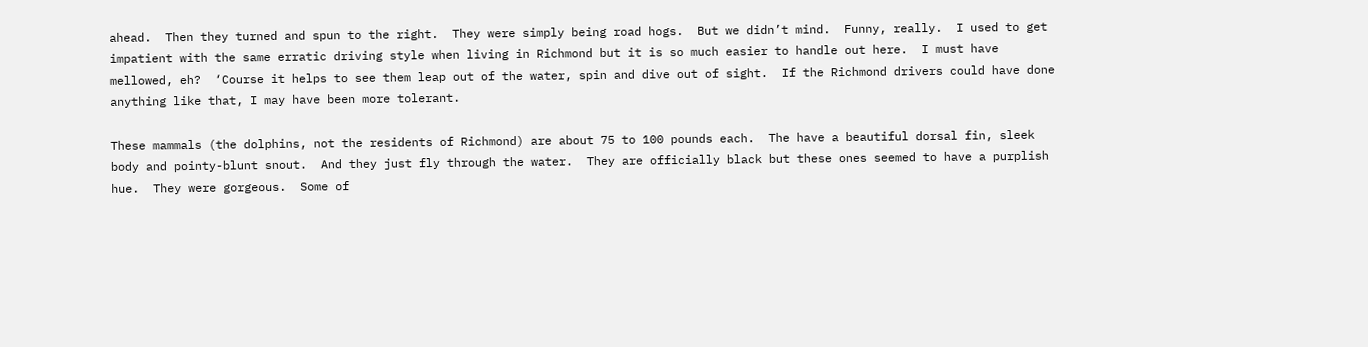ahead.  Then they turned and spun to the right.  They were simply being road hogs.  But we didn’t mind.  Funny, really.  I used to get impatient with the same erratic driving style when living in Richmond but it is so much easier to handle out here.  I must have mellowed, eh?  ‘Course it helps to see them leap out of the water, spin and dive out of sight.  If the Richmond drivers could have done anything like that, I may have been more tolerant.

These mammals (the dolphins, not the residents of Richmond) are about 75 to 100 pounds each.  The have a beautiful dorsal fin, sleek body and pointy-blunt snout.  And they just fly through the water.  They are officially black but these ones seemed to have a purplish hue.  They were gorgeous.  Some of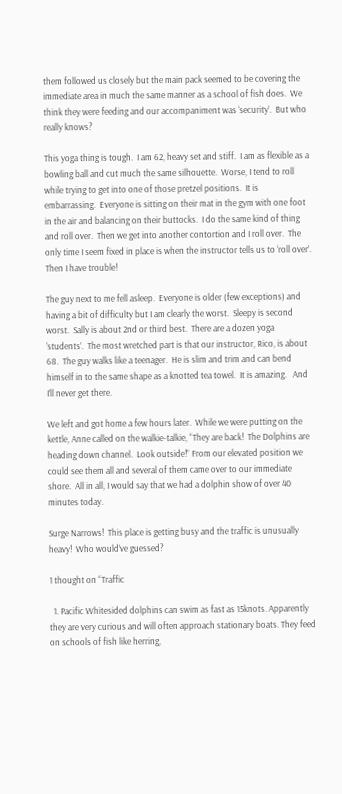them followed us closely but the main pack seemed to be covering the immediate area in much the same manner as a school of fish does.  We think they were feeding and our accompaniment was ‘security’.  But who really knows?

This yoga thing is tough.  I am 62, heavy set and stiff.  I am as flexible as a bowling ball and cut much the same silhouette.  Worse, I tend to roll while trying to get into one of those pretzel positions.  It is embarrassing.  Everyone is sitting on their mat in the gym with one foot in the air and balancing on their buttocks.  I do the same kind of thing and roll over.  Then we get into another contortion and I roll over.  The only time I seem fixed in place is when the instructor tells us to ‘roll over’.  Then I have trouble!

The guy next to me fell asleep.  Everyone is older (few exceptions) and having a bit of difficulty but I am clearly the worst.  Sleepy is second worst.  Sally is about 2nd or third best.  There are a dozen yoga ‘students’.  The most wretched part is that our instructor, Rico, is about 68.  The guy walks like a teenager.  He is slim and trim and can bend himself in to the same shape as a knotted tea towel.  It is amazing.   And I’ll never get there.

We left and got home a few hours later.  While we were putting on the kettle, Anne called on the walkie-talkie, “They are back!  The Dolphins are heading down channel.  Look outside!” From our elevated position we could see them all and several of them came over to our immediate shore.  All in all, I would say that we had a dolphin show of over 40 minutes today.

Surge Narrows!  This place is getting busy and the traffic is unusually heavy!  Who would’ve guessed?

1 thought on “Traffic

  1. Pacific Whitesided dolphins can swim as fast as 15knots. Apparently they are very curious and will often approach stationary boats. They feed on schools of fish like herring,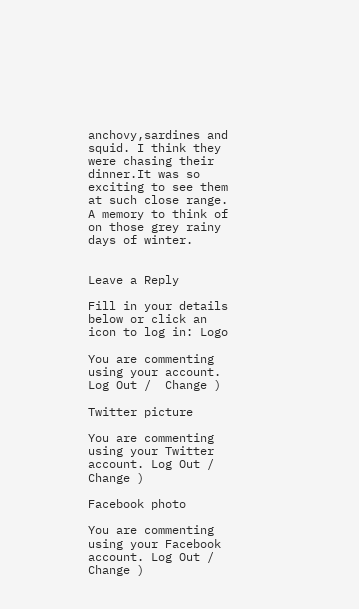anchovy,sardines and squid. I think they were chasing their dinner.It was so exciting to see them at such close range. A memory to think of on those grey rainy days of winter.


Leave a Reply

Fill in your details below or click an icon to log in: Logo

You are commenting using your account. Log Out /  Change )

Twitter picture

You are commenting using your Twitter account. Log Out /  Change )

Facebook photo

You are commenting using your Facebook account. Log Out /  Change )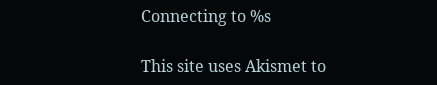Connecting to %s

This site uses Akismet to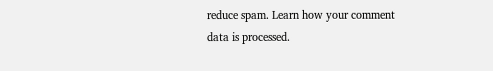reduce spam. Learn how your comment data is processed.